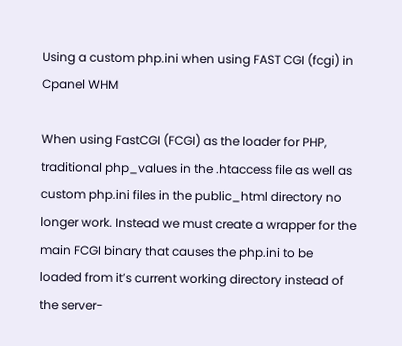Using a custom php.ini when using FAST CGI (fcgi) in Cpanel WHM

When using FastCGI (FCGI) as the loader for PHP, traditional php_values in the .htaccess file as well as custom php.ini files in the public_html directory no longer work. Instead we must create a wrapper for the main FCGI binary that causes the php.ini to be loaded from it’s current working directory instead of the server-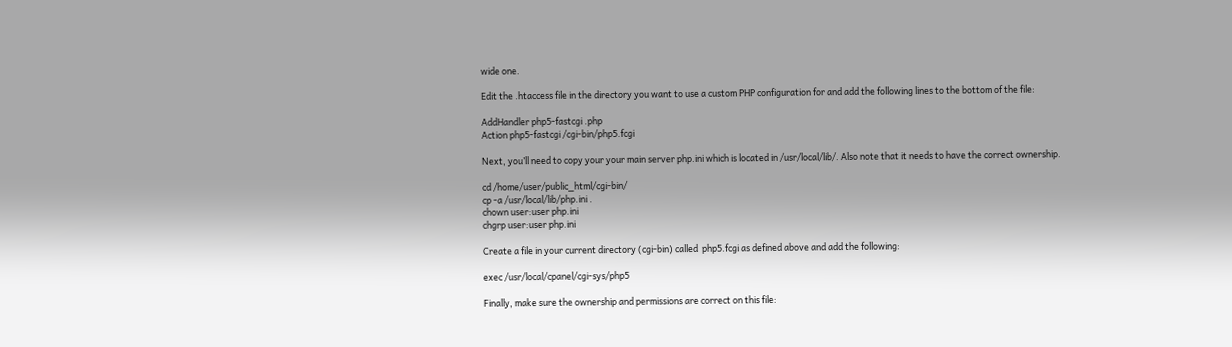wide one.

Edit the .htaccess file in the directory you want to use a custom PHP configuration for and add the following lines to the bottom of the file:

AddHandler php5-fastcgi .php
Action php5-fastcgi /cgi-bin/php5.fcgi

Next, you’ll need to copy your your main server php.ini which is located in /usr/local/lib/. Also note that it needs to have the correct ownership.

cd /home/user/public_html/cgi-bin/
cp -a /usr/local/lib/php.ini .
chown user:user php.ini
chgrp user:user php.ini

Create a file in your current directory (cgi-bin) called  php5.fcgi as defined above and add the following:

exec /usr/local/cpanel/cgi-sys/php5

Finally, make sure the ownership and permissions are correct on this file: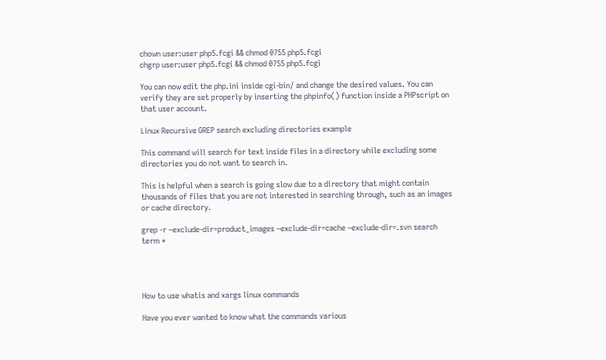chown user:user php5.fcgi && chmod 0755 php5.fcgi
chgrp user:user php5.fcgi && chmod 0755 php5.fcgi

You can now edit the php.ini inside cgi-bin/ and change the desired values. You can verify they are set properly by inserting the phpinfo() function inside a PHPscript on that user account.

Linux Recursive GREP search excluding directories example

This command will search for text inside files in a directory while excluding some directories you do not want to search in.

This is helpful when a search is going slow due to a directory that might contain thousands of files that you are not interested in searching through, such as an images or cache directory.

grep -r –exclude-dir=product_images –exclude-dir=cache –exclude-dir=.svn search term *




How to use whatis and xargs linux commands

Have you ever wanted to know what the commands various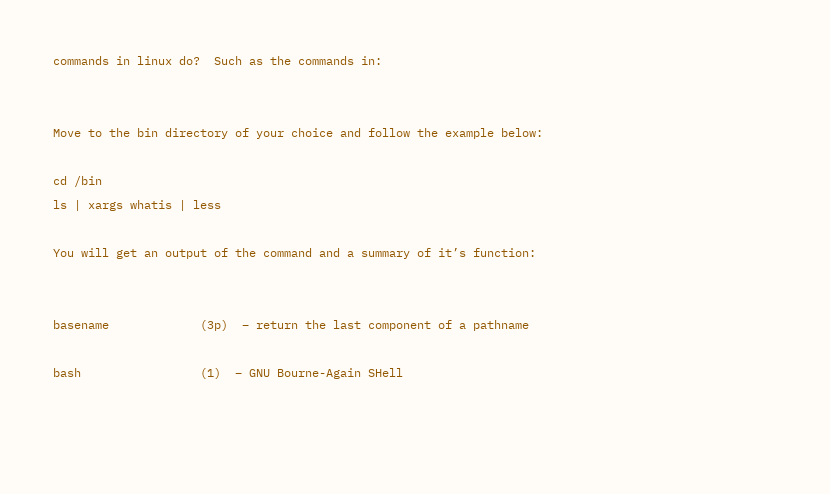commands in linux do?  Such as the commands in:


Move to the bin directory of your choice and follow the example below:

cd /bin
ls | xargs whatis | less

You will get an output of the command and a summary of it’s function:


basename             (3p)  – return the last component of a pathname

bash                 (1)  – GNU Bourne-Again SHell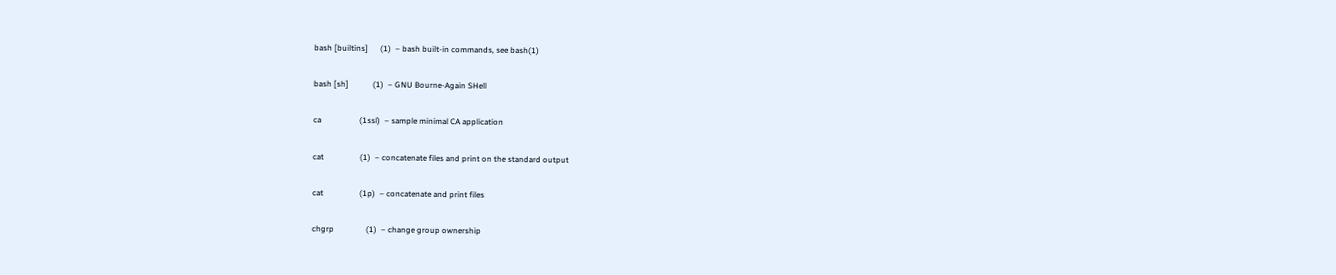bash [builtins]      (1)  – bash built-in commands, see bash(1)

bash [sh]            (1)  – GNU Bourne-Again SHell

ca                   (1ssl)  – sample minimal CA application

cat                  (1)  – concatenate files and print on the standard output

cat                  (1p)  – concatenate and print files

chgrp                (1)  – change group ownership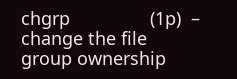chgrp                (1p)  – change the file group ownership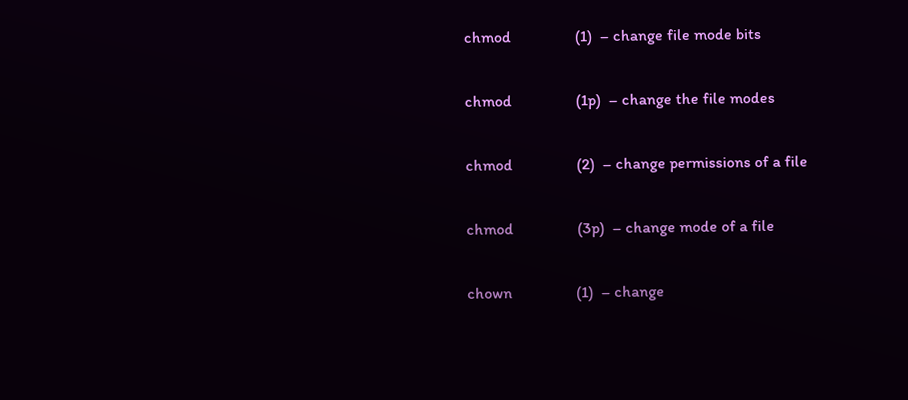chmod                (1)  – change file mode bits

chmod                (1p)  – change the file modes

chmod                (2)  – change permissions of a file

chmod                (3p)  – change mode of a file

chown                (1)  – change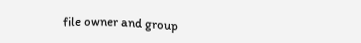file owner and group